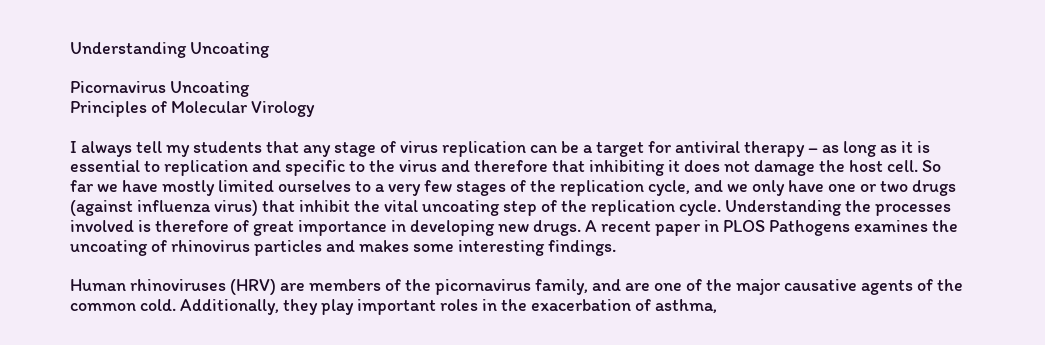Understanding Uncoating

Picornavirus Uncoating
Principles of Molecular Virology

I always tell my students that any stage of virus replication can be a target for antiviral therapy – as long as it is essential to replication and specific to the virus and therefore that inhibiting it does not damage the host cell. So far we have mostly limited ourselves to a very few stages of the replication cycle, and we only have one or two drugs (against influenza virus) that inhibit the vital uncoating step of the replication cycle. Understanding the processes involved is therefore of great importance in developing new drugs. A recent paper in PLOS Pathogens examines the uncoating of rhinovirus particles and makes some interesting findings.

Human rhinoviruses (HRV) are members of the picornavirus family, and are one of the major causative agents of the common cold. Additionally, they play important roles in the exacerbation of asthma,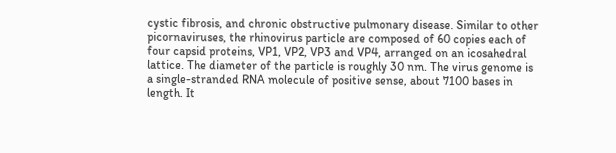cystic fibrosis, and chronic obstructive pulmonary disease. Similar to other picornaviruses, the rhinovirus particle are composed of 60 copies each of four capsid proteins, VP1, VP2, VP3 and VP4, arranged on an icosahedral lattice. The diameter of the particle is roughly 30 nm. The virus genome is a single-stranded RNA molecule of positive sense, about 7100 bases in length. It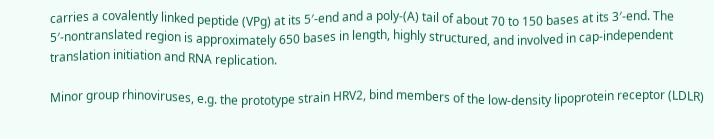carries a covalently linked peptide (VPg) at its 5′-end and a poly-(A) tail of about 70 to 150 bases at its 3′-end. The 5′-nontranslated region is approximately 650 bases in length, highly structured, and involved in cap-independent translation initiation and RNA replication.

Minor group rhinoviruses, e.g. the prototype strain HRV2, bind members of the low-density lipoprotein receptor (LDLR)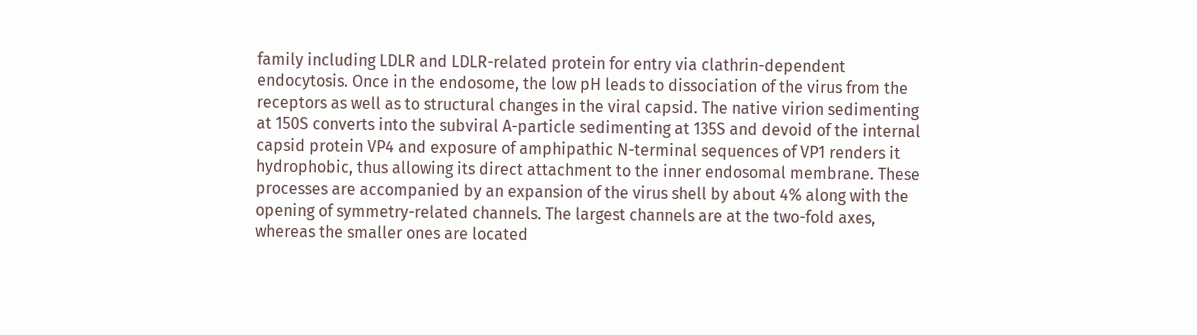family including LDLR and LDLR-related protein for entry via clathrin-dependent endocytosis. Once in the endosome, the low pH leads to dissociation of the virus from the receptors as well as to structural changes in the viral capsid. The native virion sedimenting at 150S converts into the subviral A-particle sedimenting at 135S and devoid of the internal capsid protein VP4 and exposure of amphipathic N-terminal sequences of VP1 renders it hydrophobic, thus allowing its direct attachment to the inner endosomal membrane. These processes are accompanied by an expansion of the virus shell by about 4% along with the opening of symmetry-related channels. The largest channels are at the two-fold axes, whereas the smaller ones are located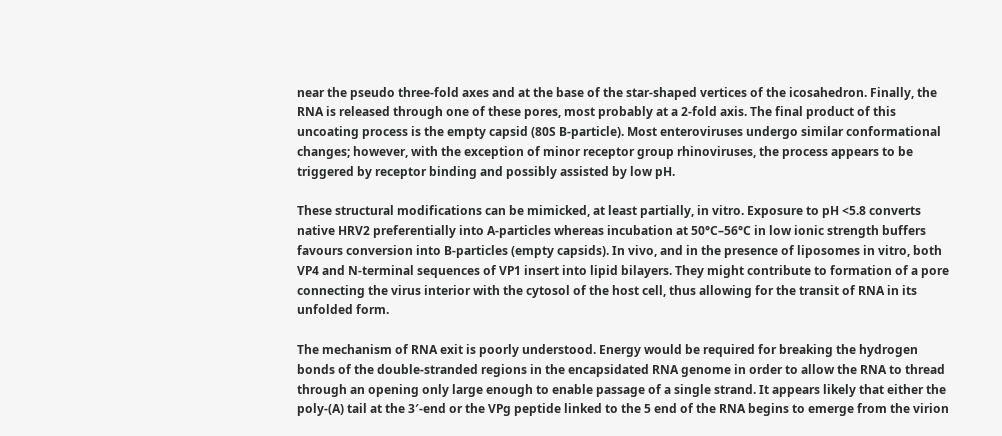near the pseudo three-fold axes and at the base of the star-shaped vertices of the icosahedron. Finally, the RNA is released through one of these pores, most probably at a 2-fold axis. The final product of this uncoating process is the empty capsid (80S B-particle). Most enteroviruses undergo similar conformational changes; however, with the exception of minor receptor group rhinoviruses, the process appears to be triggered by receptor binding and possibly assisted by low pH.

These structural modifications can be mimicked, at least partially, in vitro. Exposure to pH <5.8 converts native HRV2 preferentially into A-particles whereas incubation at 50°C–56°C in low ionic strength buffers favours conversion into B-particles (empty capsids). In vivo, and in the presence of liposomes in vitro, both VP4 and N-terminal sequences of VP1 insert into lipid bilayers. They might contribute to formation of a pore connecting the virus interior with the cytosol of the host cell, thus allowing for the transit of RNA in its unfolded form.

The mechanism of RNA exit is poorly understood. Energy would be required for breaking the hydrogen bonds of the double-stranded regions in the encapsidated RNA genome in order to allow the RNA to thread through an opening only large enough to enable passage of a single strand. It appears likely that either the poly-(A) tail at the 3′-end or the VPg peptide linked to the 5 end of the RNA begins to emerge from the virion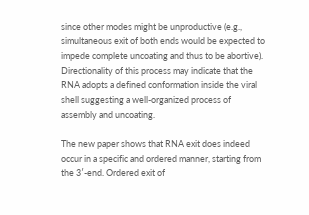since other modes might be unproductive (e.g., simultaneous exit of both ends would be expected to impede complete uncoating and thus to be abortive). Directionality of this process may indicate that the RNA adopts a defined conformation inside the viral shell suggesting a well-organized process of assembly and uncoating.

The new paper shows that RNA exit does indeed occur in a specific and ordered manner, starting from the 3′-end. Ordered exit of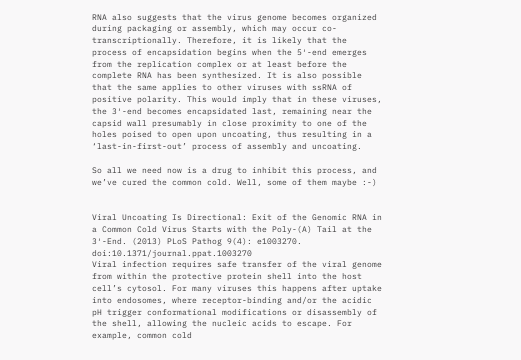RNA also suggests that the virus genome becomes organized during packaging or assembly, which may occur co-transcriptionally. Therefore, it is likely that the process of encapsidation begins when the 5′-end emerges from the replication complex or at least before the complete RNA has been synthesized. It is also possible that the same applies to other viruses with ssRNA of positive polarity. This would imply that in these viruses, the 3′-end becomes encapsidated last, remaining near the capsid wall presumably in close proximity to one of the holes poised to open upon uncoating, thus resulting in a ‘last-in-first-out’ process of assembly and uncoating.

So all we need now is a drug to inhibit this process, and we’ve cured the common cold. Well, some of them maybe :-)


Viral Uncoating Is Directional: Exit of the Genomic RNA in a Common Cold Virus Starts with the Poly-(A) Tail at the 3′-End. (2013) PLoS Pathog 9(4): e1003270. doi:10.1371/journal.ppat.1003270
Viral infection requires safe transfer of the viral genome from within the protective protein shell into the host cell’s cytosol. For many viruses this happens after uptake into endosomes, where receptor-binding and/or the acidic pH trigger conformational modifications or disassembly of the shell, allowing the nucleic acids to escape. For example, common cold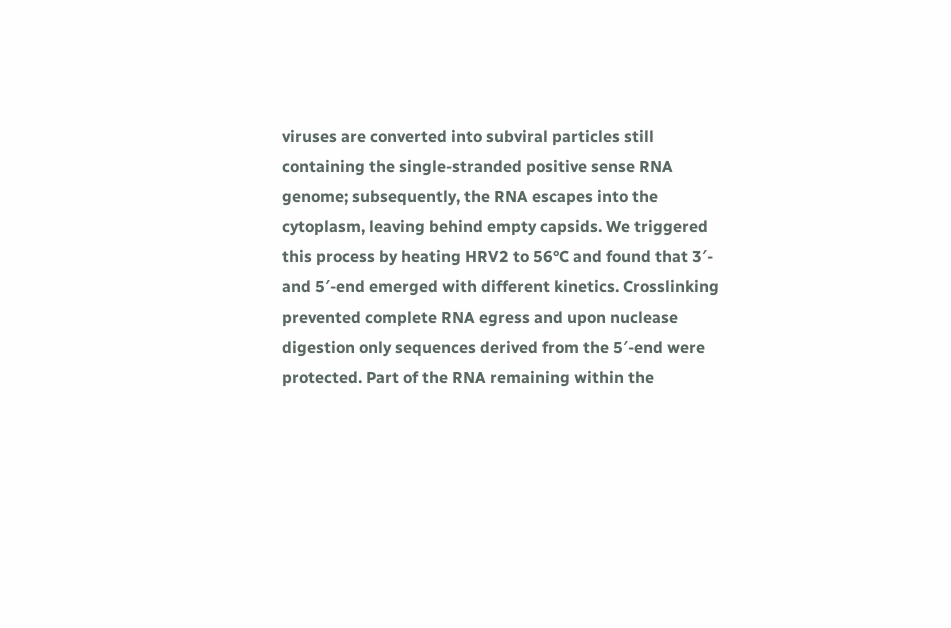viruses are converted into subviral particles still containing the single-stranded positive sense RNA genome; subsequently, the RNA escapes into the cytoplasm, leaving behind empty capsids. We triggered this process by heating HRV2 to 56°C and found that 3′- and 5′-end emerged with different kinetics. Crosslinking prevented complete RNA egress and upon nuclease digestion only sequences derived from the 5′-end were protected. Part of the RNA remaining within the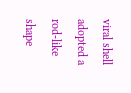viral shell adopted a rod-like shape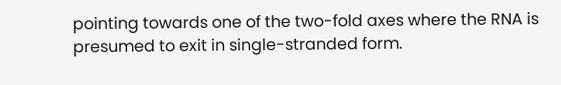pointing towards one of the two-fold axes where the RNA is presumed to exit in single-stranded form.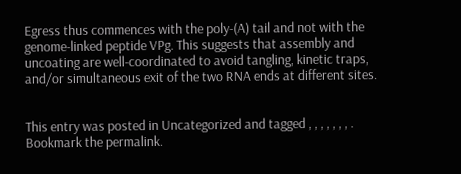Egress thus commences with the poly-(A) tail and not with the genome-linked peptide VPg. This suggests that assembly and uncoating are well-coordinated to avoid tangling, kinetic traps, and/or simultaneous exit of the two RNA ends at different sites.


This entry was posted in Uncategorized and tagged , , , , , , , . Bookmark the permalink.